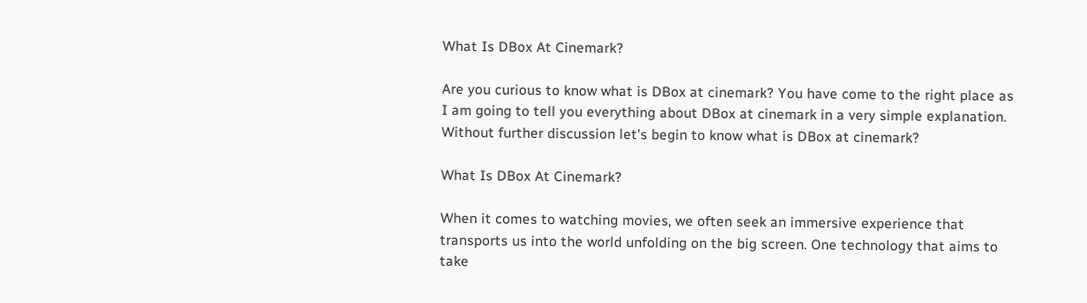What Is DBox At Cinemark?

Are you curious to know what is DBox at cinemark? You have come to the right place as I am going to tell you everything about DBox at cinemark in a very simple explanation. Without further discussion let’s begin to know what is DBox at cinemark?

What Is DBox At Cinemark?

When it comes to watching movies, we often seek an immersive experience that transports us into the world unfolding on the big screen. One technology that aims to take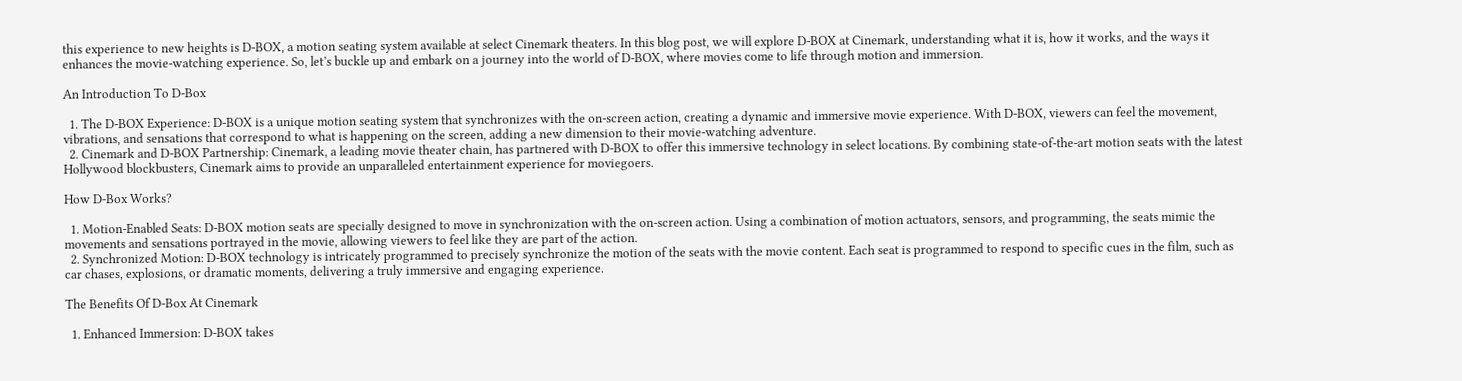this experience to new heights is D-BOX, a motion seating system available at select Cinemark theaters. In this blog post, we will explore D-BOX at Cinemark, understanding what it is, how it works, and the ways it enhances the movie-watching experience. So, let’s buckle up and embark on a journey into the world of D-BOX, where movies come to life through motion and immersion.

An Introduction To D-Box

  1. The D-BOX Experience: D-BOX is a unique motion seating system that synchronizes with the on-screen action, creating a dynamic and immersive movie experience. With D-BOX, viewers can feel the movement, vibrations, and sensations that correspond to what is happening on the screen, adding a new dimension to their movie-watching adventure.
  2. Cinemark and D-BOX Partnership: Cinemark, a leading movie theater chain, has partnered with D-BOX to offer this immersive technology in select locations. By combining state-of-the-art motion seats with the latest Hollywood blockbusters, Cinemark aims to provide an unparalleled entertainment experience for moviegoers.

How D-Box Works?

  1. Motion-Enabled Seats: D-BOX motion seats are specially designed to move in synchronization with the on-screen action. Using a combination of motion actuators, sensors, and programming, the seats mimic the movements and sensations portrayed in the movie, allowing viewers to feel like they are part of the action.
  2. Synchronized Motion: D-BOX technology is intricately programmed to precisely synchronize the motion of the seats with the movie content. Each seat is programmed to respond to specific cues in the film, such as car chases, explosions, or dramatic moments, delivering a truly immersive and engaging experience.

The Benefits Of D-Box At Cinemark

  1. Enhanced Immersion: D-BOX takes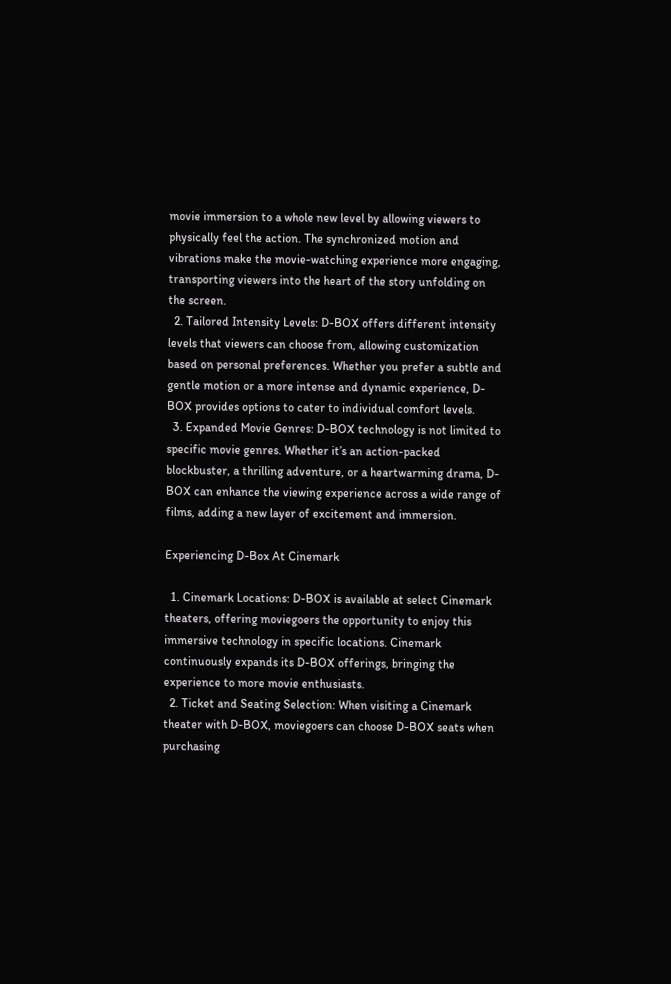movie immersion to a whole new level by allowing viewers to physically feel the action. The synchronized motion and vibrations make the movie-watching experience more engaging, transporting viewers into the heart of the story unfolding on the screen.
  2. Tailored Intensity Levels: D-BOX offers different intensity levels that viewers can choose from, allowing customization based on personal preferences. Whether you prefer a subtle and gentle motion or a more intense and dynamic experience, D-BOX provides options to cater to individual comfort levels.
  3. Expanded Movie Genres: D-BOX technology is not limited to specific movie genres. Whether it’s an action-packed blockbuster, a thrilling adventure, or a heartwarming drama, D-BOX can enhance the viewing experience across a wide range of films, adding a new layer of excitement and immersion.

Experiencing D-Box At Cinemark

  1. Cinemark Locations: D-BOX is available at select Cinemark theaters, offering moviegoers the opportunity to enjoy this immersive technology in specific locations. Cinemark continuously expands its D-BOX offerings, bringing the experience to more movie enthusiasts.
  2. Ticket and Seating Selection: When visiting a Cinemark theater with D-BOX, moviegoers can choose D-BOX seats when purchasing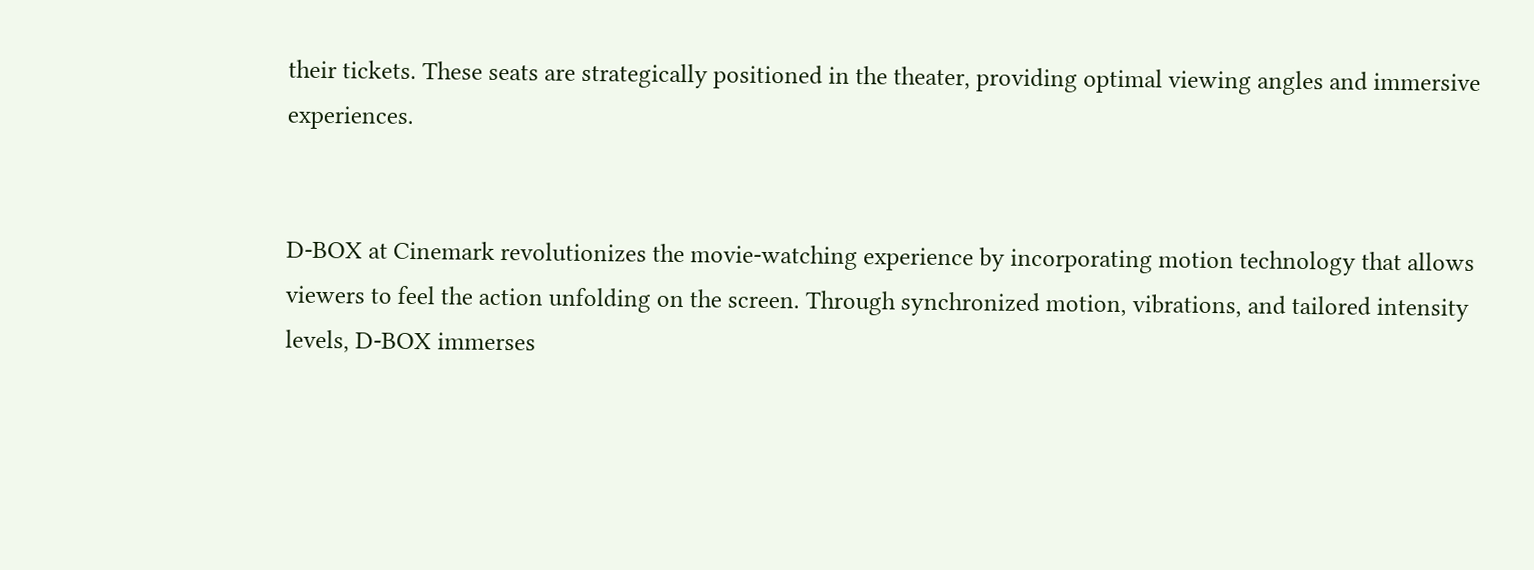their tickets. These seats are strategically positioned in the theater, providing optimal viewing angles and immersive experiences.


D-BOX at Cinemark revolutionizes the movie-watching experience by incorporating motion technology that allows viewers to feel the action unfolding on the screen. Through synchronized motion, vibrations, and tailored intensity levels, D-BOX immerses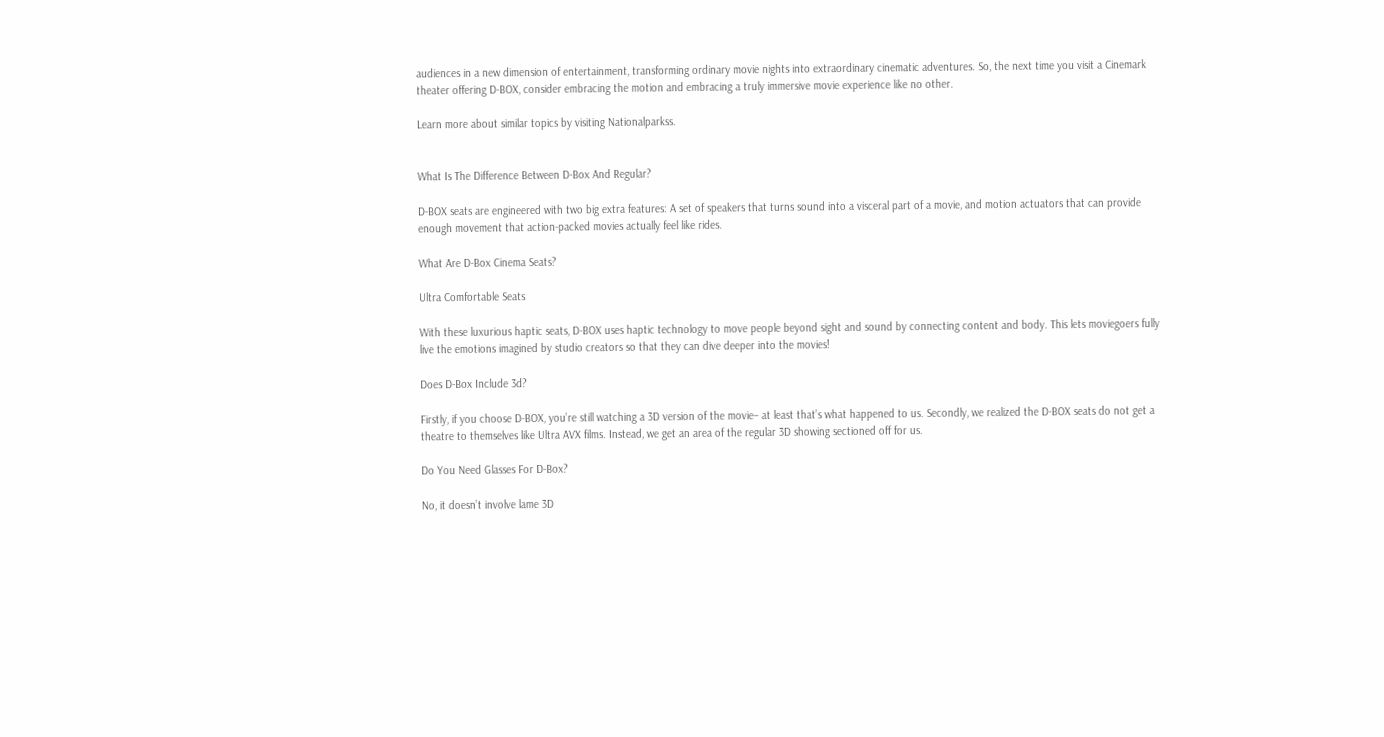audiences in a new dimension of entertainment, transforming ordinary movie nights into extraordinary cinematic adventures. So, the next time you visit a Cinemark theater offering D-BOX, consider embracing the motion and embracing a truly immersive movie experience like no other.

Learn more about similar topics by visiting Nationalparkss.


What Is The Difference Between D-Box And Regular?

D-BOX seats are engineered with two big extra features: A set of speakers that turns sound into a visceral part of a movie, and motion actuators that can provide enough movement that action-packed movies actually feel like rides.

What Are D-Box Cinema Seats?

Ultra Comfortable Seats

With these luxurious haptic seats, D-BOX uses haptic technology to move people beyond sight and sound by connecting content and body. This lets moviegoers fully live the emotions imagined by studio creators so that they can dive deeper into the movies!

Does D-Box Include 3d?

Firstly, if you choose D-BOX, you’re still watching a 3D version of the movie– at least that’s what happened to us. Secondly, we realized the D-BOX seats do not get a theatre to themselves like Ultra AVX films. Instead, we get an area of the regular 3D showing sectioned off for us.

Do You Need Glasses For D-Box?

No, it doesn’t involve lame 3D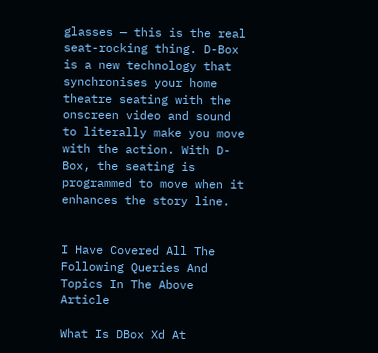glasses — this is the real seat-rocking thing. D-Box is a new technology that synchronises your home theatre seating with the onscreen video and sound to literally make you move with the action. With D-Box, the seating is programmed to move when it enhances the story line.


I Have Covered All The Following Queries And Topics In The Above Article

What Is DBox Xd At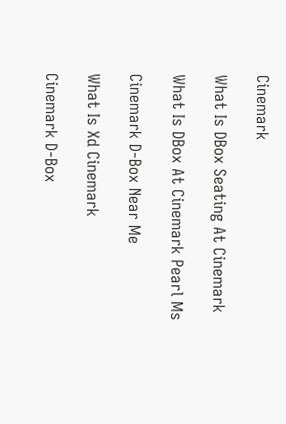Cinemark

What Is DBox Seating At Cinemark

What Is DBox At Cinemark Pearl Ms

Cinemark D-Box Near Me

What Is Xd Cinemark

Cinemark D-Box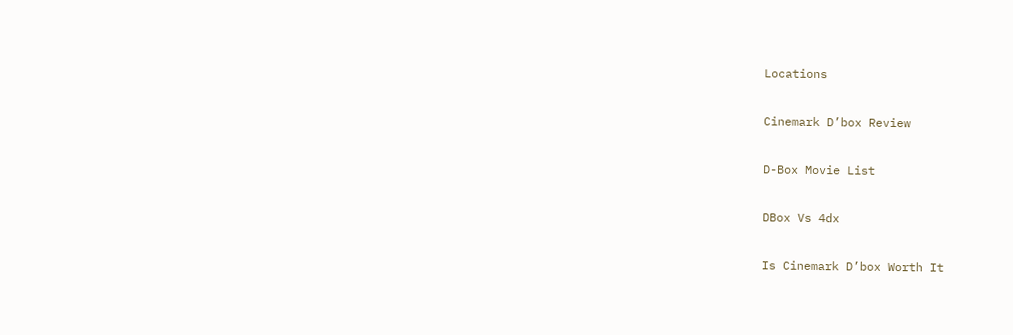Locations

Cinemark D’box Review

D-Box Movie List

DBox Vs 4dx

Is Cinemark D’box Worth It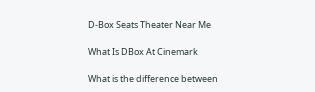D-Box Seats Theater Near Me

What Is DBox At Cinemark

What is the difference between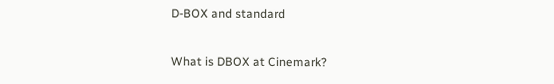D-BOX and standard

What is DBOX at Cinemark?